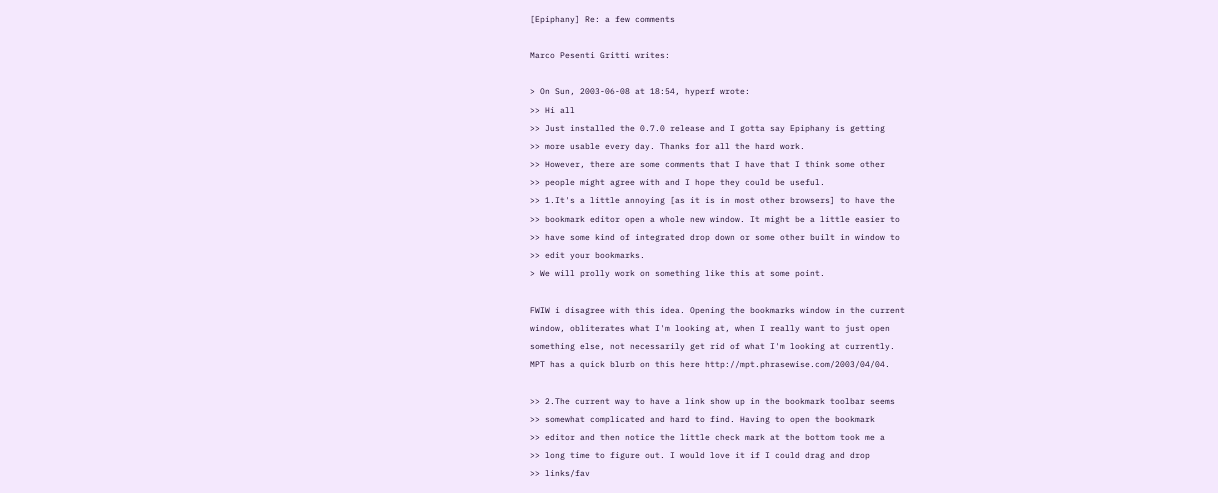[Epiphany] Re: a few comments

Marco Pesenti Gritti writes:

> On Sun, 2003-06-08 at 18:54, hyperf wrote:
>> Hi all
>> Just installed the 0.7.0 release and I gotta say Epiphany is getting
>> more usable every day. Thanks for all the hard work.
>> However, there are some comments that I have that I think some other
>> people might agree with and I hope they could be useful.
>> 1.It's a little annoying [as it is in most other browsers] to have the
>> bookmark editor open a whole new window. It might be a little easier to
>> have some kind of integrated drop down or some other built in window to
>> edit your bookmarks.
> We will prolly work on something like this at some point.

FWIW i disagree with this idea. Opening the bookmarks window in the current
window, obliterates what I'm looking at, when I really want to just open
something else, not necessarily get rid of what I'm looking at currently.
MPT has a quick blurb on this here http://mpt.phrasewise.com/2003/04/04.

>> 2.The current way to have a link show up in the bookmark toolbar seems
>> somewhat complicated and hard to find. Having to open the bookmark
>> editor and then notice the little check mark at the bottom took me a
>> long time to figure out. I would love it if I could drag and drop
>> links/fav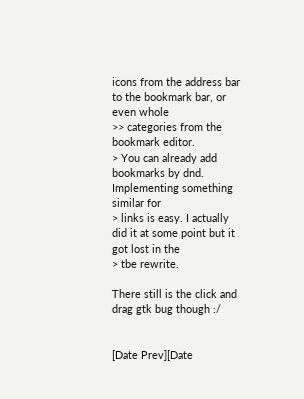icons from the address bar to the bookmark bar, or even whole
>> categories from the bookmark editor.
> You can already add bookmarks by dnd. Implementing something similar for
> links is easy. I actually did it at some point but it got lost in the
> tbe rewrite.

There still is the click and drag gtk bug though :/


[Date Prev][Date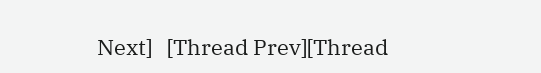Next]   [Thread Prev][Thread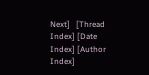Next]   [Thread Index] [Date Index] [Author Index]